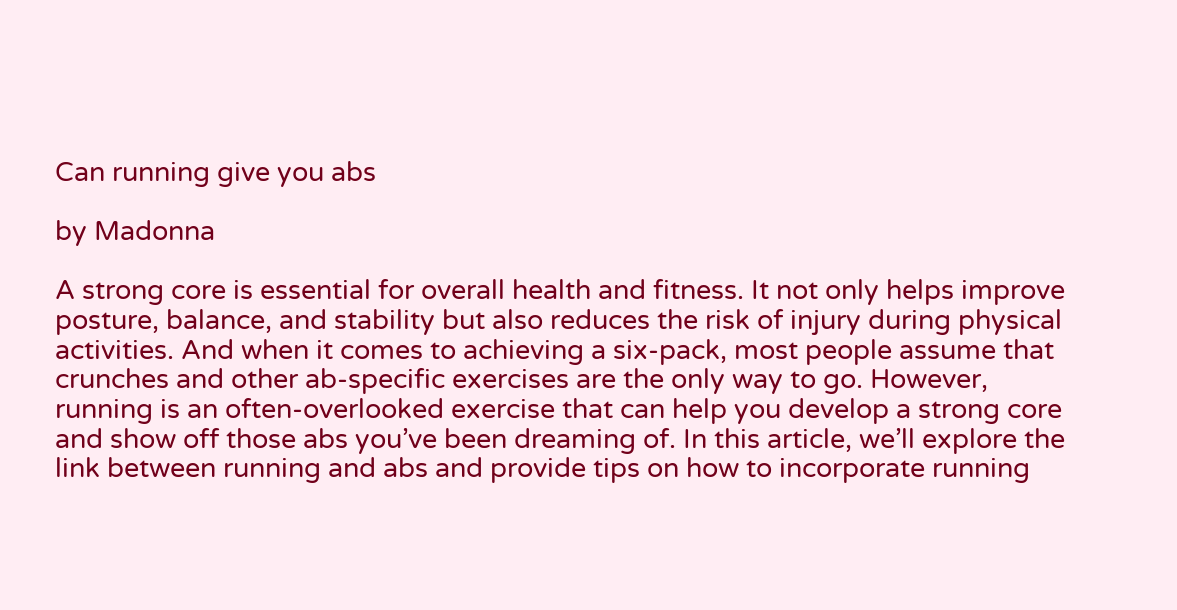Can running give you abs

by Madonna

A strong core is essential for overall health and fitness. It not only helps improve posture, balance, and stability but also reduces the risk of injury during physical activities. And when it comes to achieving a six-pack, most people assume that crunches and other ab-specific exercises are the only way to go. However, running is an often-overlooked exercise that can help you develop a strong core and show off those abs you’ve been dreaming of. In this article, we’ll explore the link between running and abs and provide tips on how to incorporate running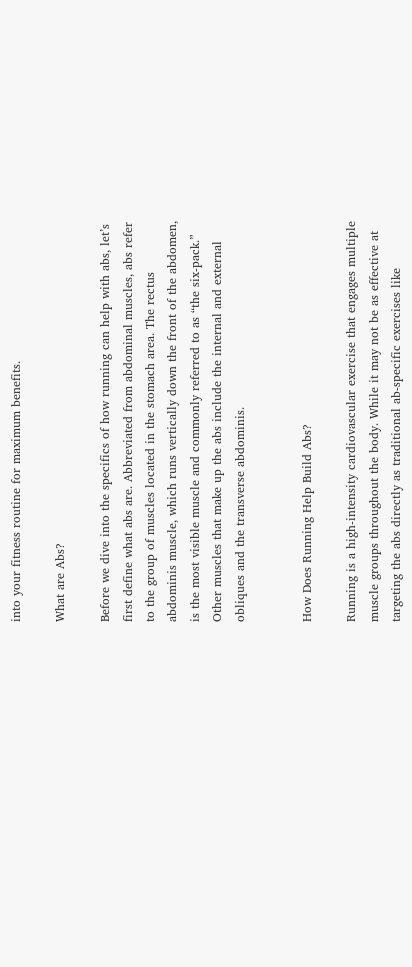into your fitness routine for maximum benefits.

What are Abs?

Before we dive into the specifics of how running can help with abs, let’s first define what abs are. Abbreviated from abdominal muscles, abs refer to the group of muscles located in the stomach area. The rectus abdominis muscle, which runs vertically down the front of the abdomen, is the most visible muscle and commonly referred to as “the six-pack.” Other muscles that make up the abs include the internal and external obliques and the transverse abdominis.


How Does Running Help Build Abs?

Running is a high-intensity cardiovascular exercise that engages multiple muscle groups throughout the body. While it may not be as effective at targeting the abs directly as traditional ab-specific exercises like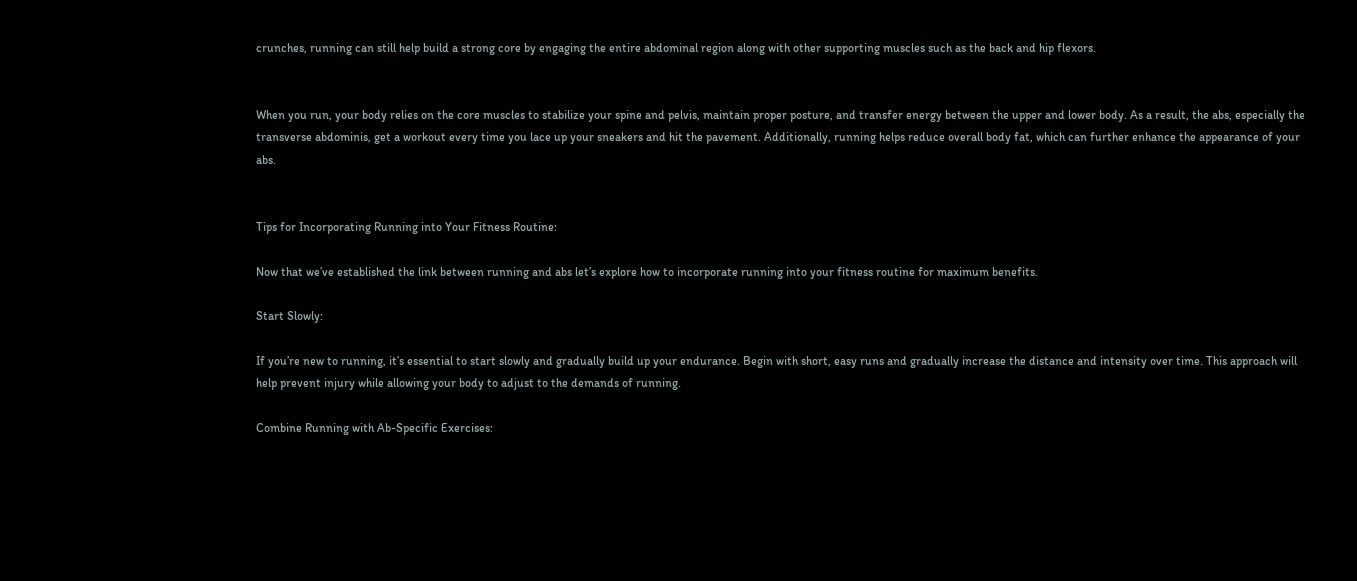crunches, running can still help build a strong core by engaging the entire abdominal region along with other supporting muscles such as the back and hip flexors.


When you run, your body relies on the core muscles to stabilize your spine and pelvis, maintain proper posture, and transfer energy between the upper and lower body. As a result, the abs, especially the transverse abdominis, get a workout every time you lace up your sneakers and hit the pavement. Additionally, running helps reduce overall body fat, which can further enhance the appearance of your abs.


Tips for Incorporating Running into Your Fitness Routine:

Now that we’ve established the link between running and abs let’s explore how to incorporate running into your fitness routine for maximum benefits.

Start Slowly:

If you’re new to running, it’s essential to start slowly and gradually build up your endurance. Begin with short, easy runs and gradually increase the distance and intensity over time. This approach will help prevent injury while allowing your body to adjust to the demands of running.

Combine Running with Ab-Specific Exercises: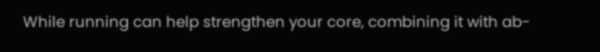While running can help strengthen your core, combining it with ab-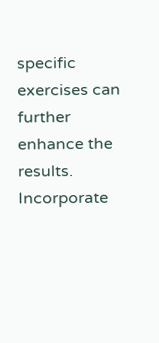specific exercises can further enhance the results. Incorporate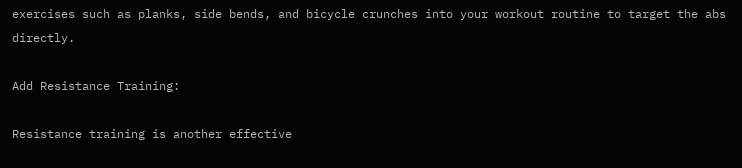exercises such as planks, side bends, and bicycle crunches into your workout routine to target the abs directly.

Add Resistance Training:

Resistance training is another effective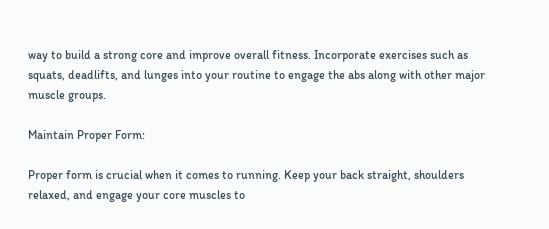way to build a strong core and improve overall fitness. Incorporate exercises such as squats, deadlifts, and lunges into your routine to engage the abs along with other major muscle groups.

Maintain Proper Form:

Proper form is crucial when it comes to running. Keep your back straight, shoulders relaxed, and engage your core muscles to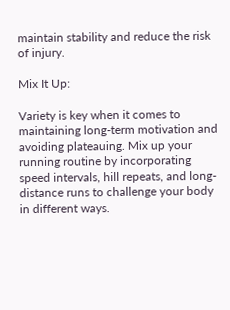maintain stability and reduce the risk of injury.

Mix It Up:

Variety is key when it comes to maintaining long-term motivation and avoiding plateauing. Mix up your running routine by incorporating speed intervals, hill repeats, and long-distance runs to challenge your body in different ways.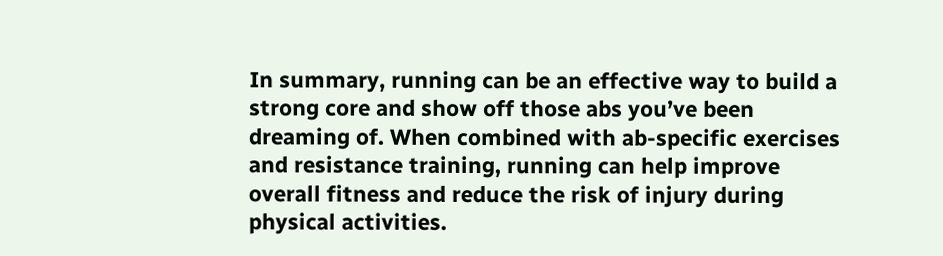In summary, running can be an effective way to build a strong core and show off those abs you’ve been dreaming of. When combined with ab-specific exercises and resistance training, running can help improve overall fitness and reduce the risk of injury during physical activities.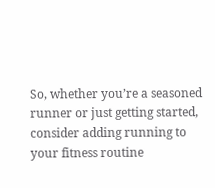So, whether you’re a seasoned runner or just getting started, consider adding running to your fitness routine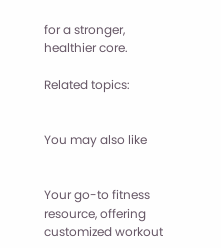for a stronger, healthier core.

Related topics:


You may also like


Your go-to fitness resource, offering customized workout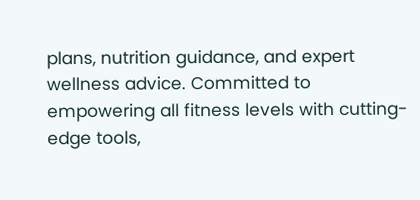plans, nutrition guidance, and expert wellness advice. Committed to empowering all fitness levels with cutting-edge tools,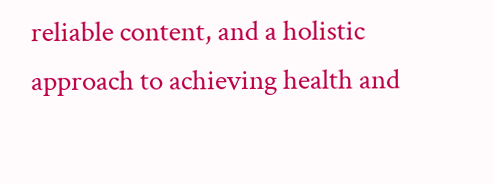reliable content, and a holistic approach to achieving health and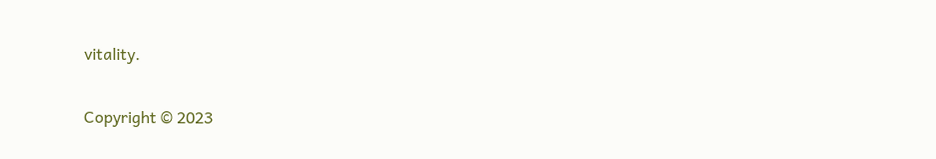vitality.

Copyright © 2023